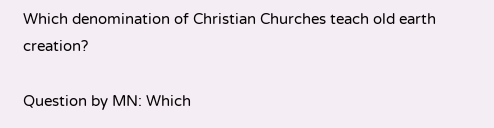Which denomination of Christian Churches teach old earth creation?

Question by MN: Which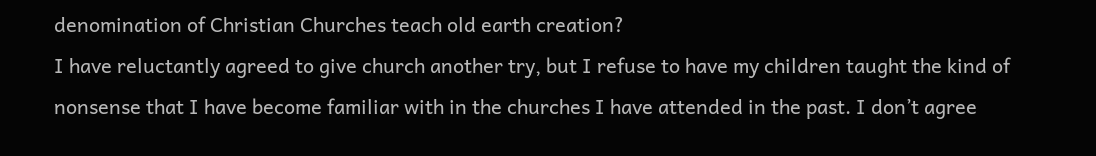denomination of Christian Churches teach old earth creation?
I have reluctantly agreed to give church another try, but I refuse to have my children taught the kind of nonsense that I have become familiar with in the churches I have attended in the past. I don’t agree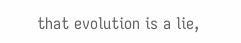that evolution is a lie,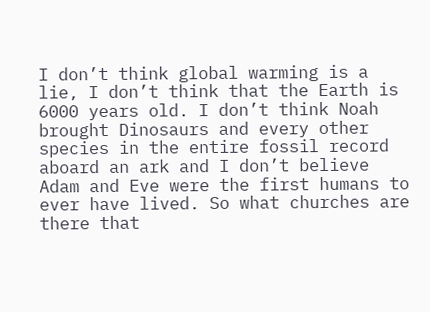I don’t think global warming is a lie, I don’t think that the Earth is 6000 years old. I don’t think Noah brought Dinosaurs and every other species in the entire fossil record aboard an ark and I don’t believe Adam and Eve were the first humans to ever have lived. So what churches are there that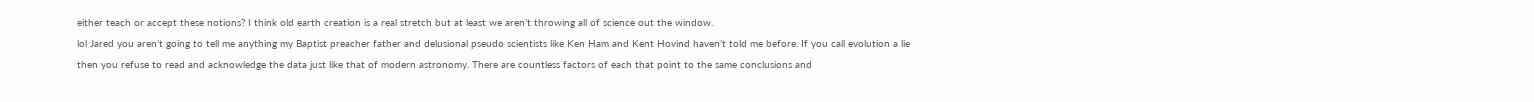either teach or accept these notions? I think old earth creation is a real stretch but at least we aren’t throwing all of science out the window.
lol Jared you aren’t going to tell me anything my Baptist preacher father and delusional pseudo scientists like Ken Ham and Kent Hovind haven’t told me before. If you call evolution a lie then you refuse to read and acknowledge the data just like that of modern astronomy. There are countless factors of each that point to the same conclusions and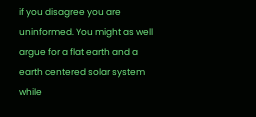if you disagree you are uninformed. You might as well argue for a flat earth and a earth centered solar system while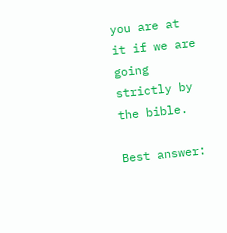you are at it if we are going strictly by the bible.

Best answer: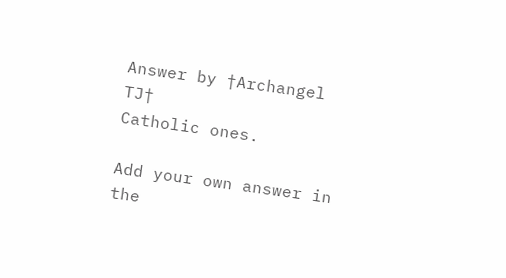Answer by †Archangel TJ†
Catholic ones.

Add your own answer in the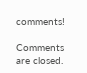comments!

Comments are closed.